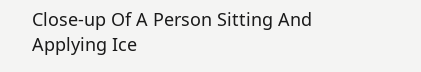Close-up Of A Person Sitting And Applying Ice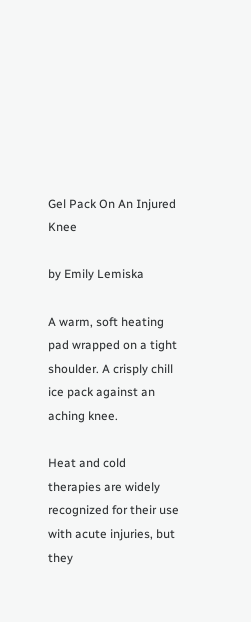Gel Pack On An Injured Knee

by Emily Lemiska

A warm, soft heating pad wrapped on a tight shoulder. A crisply chill ice pack against an aching knee.

Heat and cold therapies are widely recognized for their use with acute injuries, but they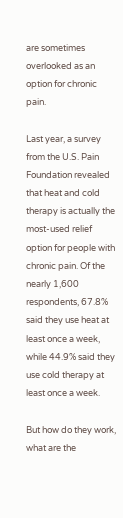are sometimes overlooked as an option for chronic pain.

Last year, a survey from the U.S. Pain Foundation revealed that heat and cold therapy is actually the most-used relief option for people with chronic pain. Of the nearly 1,600 respondents, 67.8% said they use heat at least once a week, while 44.9% said they use cold therapy at least once a week.

But how do they work, what are the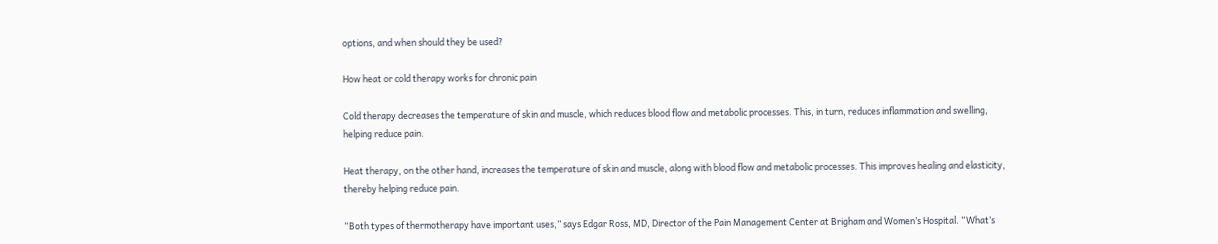options, and when should they be used?

How heat or cold therapy works for chronic pain

Cold therapy decreases the temperature of skin and muscle, which reduces blood flow and metabolic processes. This, in turn, reduces inflammation and swelling, helping reduce pain.

Heat therapy, on the other hand, increases the temperature of skin and muscle, along with blood flow and metabolic processes. This improves healing and elasticity, thereby helping reduce pain.

“Both types of thermotherapy have important uses,” says Edgar Ross, MD, Director of the Pain Management Center at Brigham and Women’s Hospital. “What’s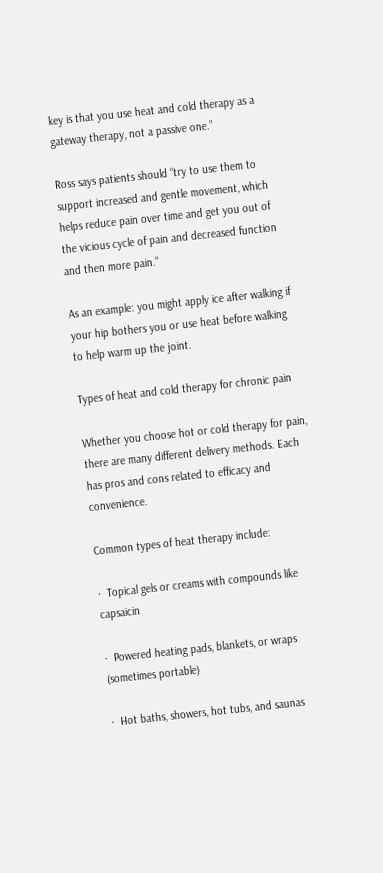key is that you use heat and cold therapy as a gateway therapy, not a passive one.”

Ross says patients should “try to use them to support increased and gentle movement, which helps reduce pain over time and get you out of the vicious cycle of pain and decreased function and then more pain.”

As an example: you might apply ice after walking if your hip bothers you or use heat before walking to help warm up the joint.

Types of heat and cold therapy for chronic pain

Whether you choose hot or cold therapy for pain, there are many different delivery methods. Each has pros and cons related to efficacy and convenience.

Common types of heat therapy include:

·  Topical gels or creams with compounds like capsaicin

·  Powered heating pads, blankets, or wraps (sometimes portable)

·  Hot baths, showers, hot tubs, and saunas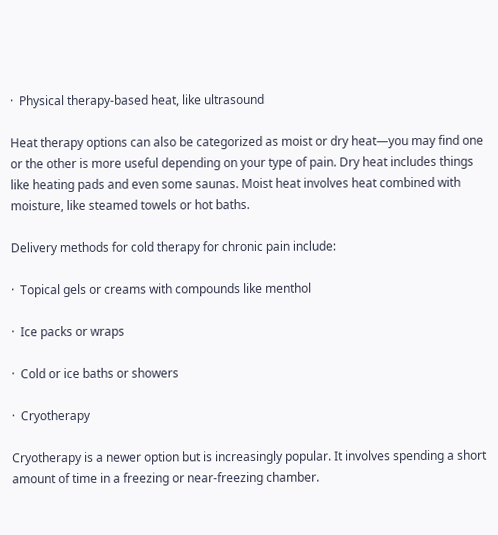·  Physical therapy-based heat, like ultrasound

Heat therapy options can also be categorized as moist or dry heat—you may find one or the other is more useful depending on your type of pain. Dry heat includes things like heating pads and even some saunas. Moist heat involves heat combined with moisture, like steamed towels or hot baths.

Delivery methods for cold therapy for chronic pain include:

·  Topical gels or creams with compounds like menthol

·  Ice packs or wraps

·  Cold or ice baths or showers

·  Cryotherapy

Cryotherapy is a newer option but is increasingly popular. It involves spending a short amount of time in a freezing or near-freezing chamber.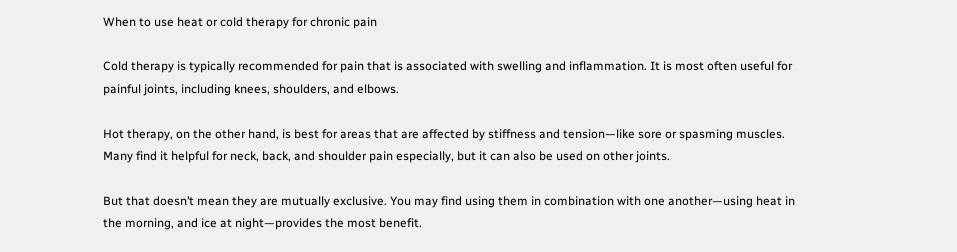When to use heat or cold therapy for chronic pain

Cold therapy is typically recommended for pain that is associated with swelling and inflammation. It is most often useful for painful joints, including knees, shoulders, and elbows.

Hot therapy, on the other hand, is best for areas that are affected by stiffness and tension—like sore or spasming muscles. Many find it helpful for neck, back, and shoulder pain especially, but it can also be used on other joints.

But that doesn’t mean they are mutually exclusive. You may find using them in combination with one another—using heat in the morning, and ice at night—provides the most benefit.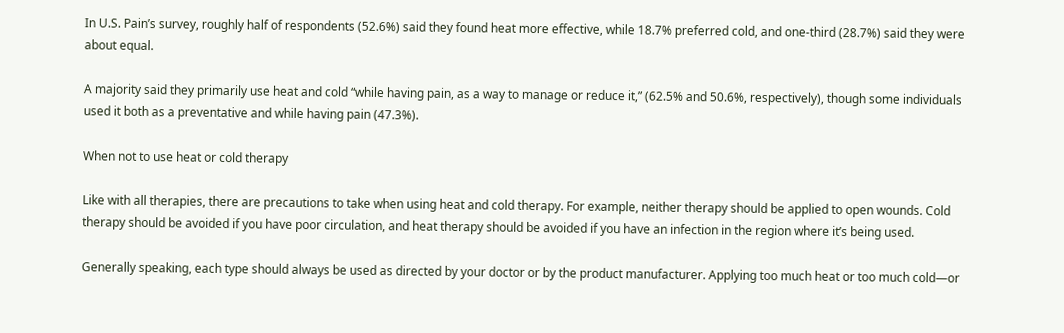In U.S. Pain’s survey, roughly half of respondents (52.6%) said they found heat more effective, while 18.7% preferred cold, and one-third (28.7%) said they were about equal.

A majority said they primarily use heat and cold “while having pain, as a way to manage or reduce it,” (62.5% and 50.6%, respectively), though some individuals used it both as a preventative and while having pain (47.3%).

When not to use heat or cold therapy

Like with all therapies, there are precautions to take when using heat and cold therapy. For example, neither therapy should be applied to open wounds. Cold therapy should be avoided if you have poor circulation, and heat therapy should be avoided if you have an infection in the region where it’s being used.

Generally speaking, each type should always be used as directed by your doctor or by the product manufacturer. Applying too much heat or too much cold—or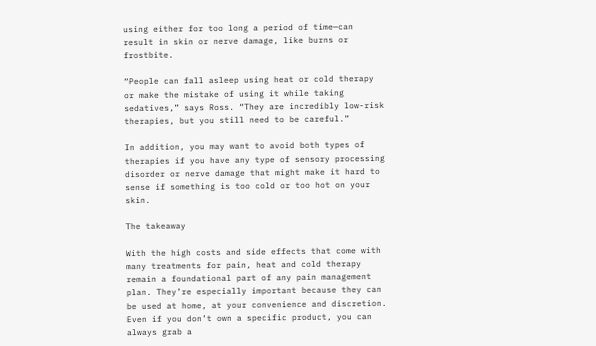using either for too long a period of time—can result in skin or nerve damage, like burns or frostbite.

“People can fall asleep using heat or cold therapy or make the mistake of using it while taking sedatives,” says Ross. “They are incredibly low-risk therapies, but you still need to be careful.”

In addition, you may want to avoid both types of therapies if you have any type of sensory processing disorder or nerve damage that might make it hard to sense if something is too cold or too hot on your skin.

The takeaway

With the high costs and side effects that come with many treatments for pain, heat and cold therapy remain a foundational part of any pain management plan. They’re especially important because they can be used at home, at your convenience and discretion. Even if you don’t own a specific product, you can always grab a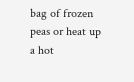bag of frozen peas or heat up a hot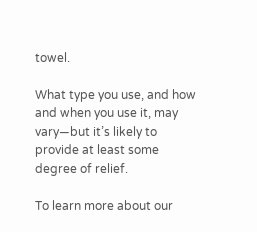towel.

What type you use, and how and when you use it, may vary—but it’s likely to provide at least some degree of relief.

To learn more about our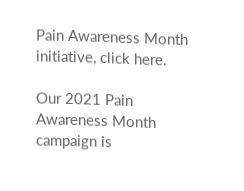Pain Awareness Month initiative, click here.

Our 2021 Pain Awareness Month campaign is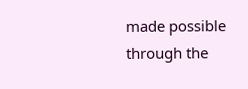made possible through the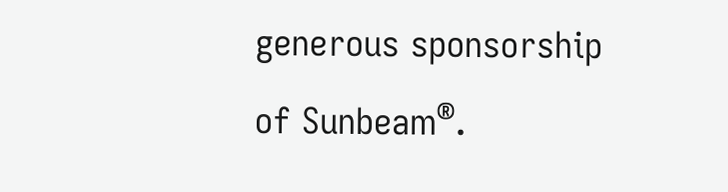generous sponsorship of Sunbeam®.